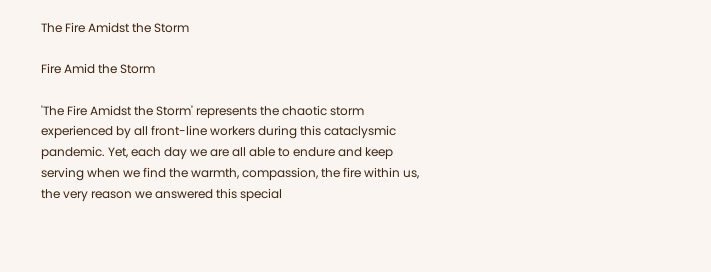The Fire Amidst the Storm

Fire Amid the Storm

'The Fire Amidst the Storm' represents the chaotic storm experienced by all front-line workers during this cataclysmic pandemic. Yet, each day we are all able to endure and keep serving when we find the warmth, compassion, the fire within us, the very reason we answered this special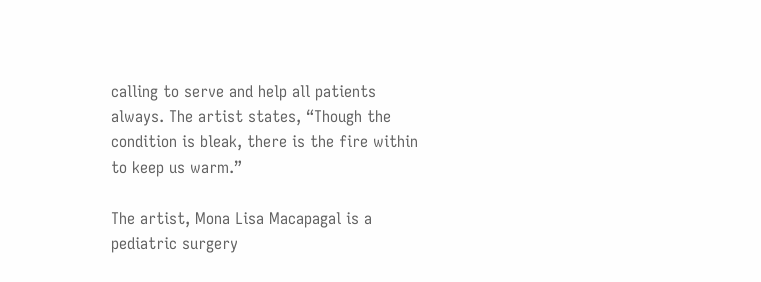calling to serve and help all patients always. The artist states, “Though the condition is bleak, there is the fire within to keep us warm.”

The artist, Mona Lisa Macapagal is a pediatric surgery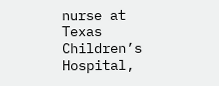nurse at Texas Children’s Hospital,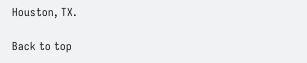Houston, TX.

Back to top